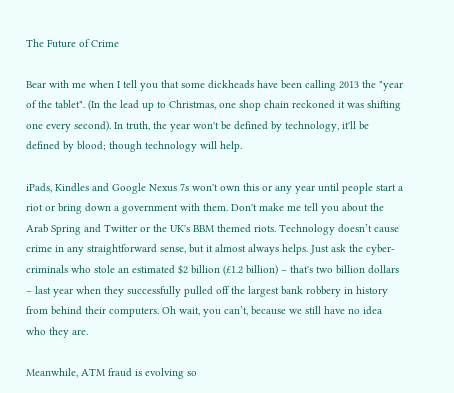The Future of Crime

Bear with me when I tell you that some dickheads have been calling 2013 the "year of the tablet". (In the lead up to Christmas, one shop chain reckoned it was shifting one every second). In truth, the year won't be defined by technology, it'll be defined by blood; though technology will help.

iPads, Kindles and Google Nexus 7s won't own this or any year until people start a riot or bring down a government with them. Don't make me tell you about the Arab Spring and Twitter or the UK's BBM themed riots. Technology doesn’t cause crime in any straightforward sense, but it almost always helps. Just ask the cyber-criminals who stole an estimated $2 billion (£1.2 billion) – that's two billion dollars – last year when they successfully pulled off the largest bank robbery in history from behind their computers. Oh wait, you can’t, because we still have no idea who they are.

Meanwhile, ATM fraud is evolving so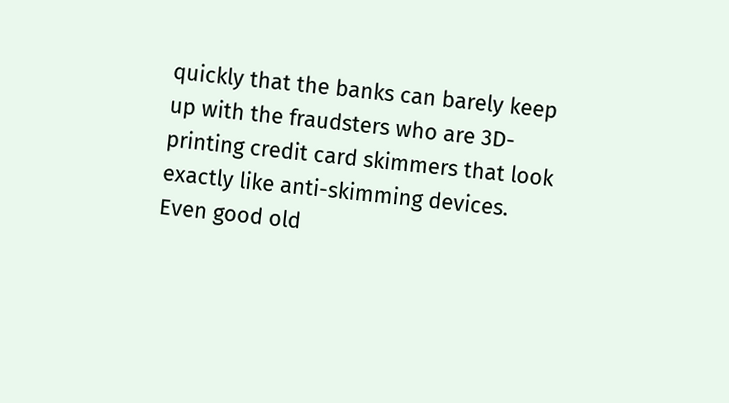quickly that the banks can barely keep up with the fraudsters who are 3D-printing credit card skimmers that look exactly like anti-skimming devices. Even good old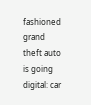fashioned grand theft auto is going digital: car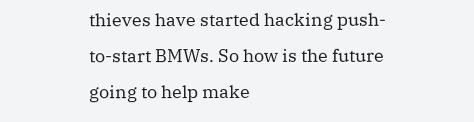thieves have started hacking push-to-start BMWs. So how is the future going to help make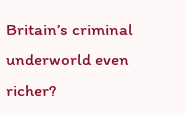Britain’s criminal underworld even richer?